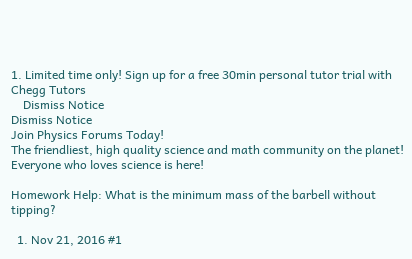1. Limited time only! Sign up for a free 30min personal tutor trial with Chegg Tutors
    Dismiss Notice
Dismiss Notice
Join Physics Forums Today!
The friendliest, high quality science and math community on the planet! Everyone who loves science is here!

Homework Help: What is the minimum mass of the barbell without tipping?

  1. Nov 21, 2016 #1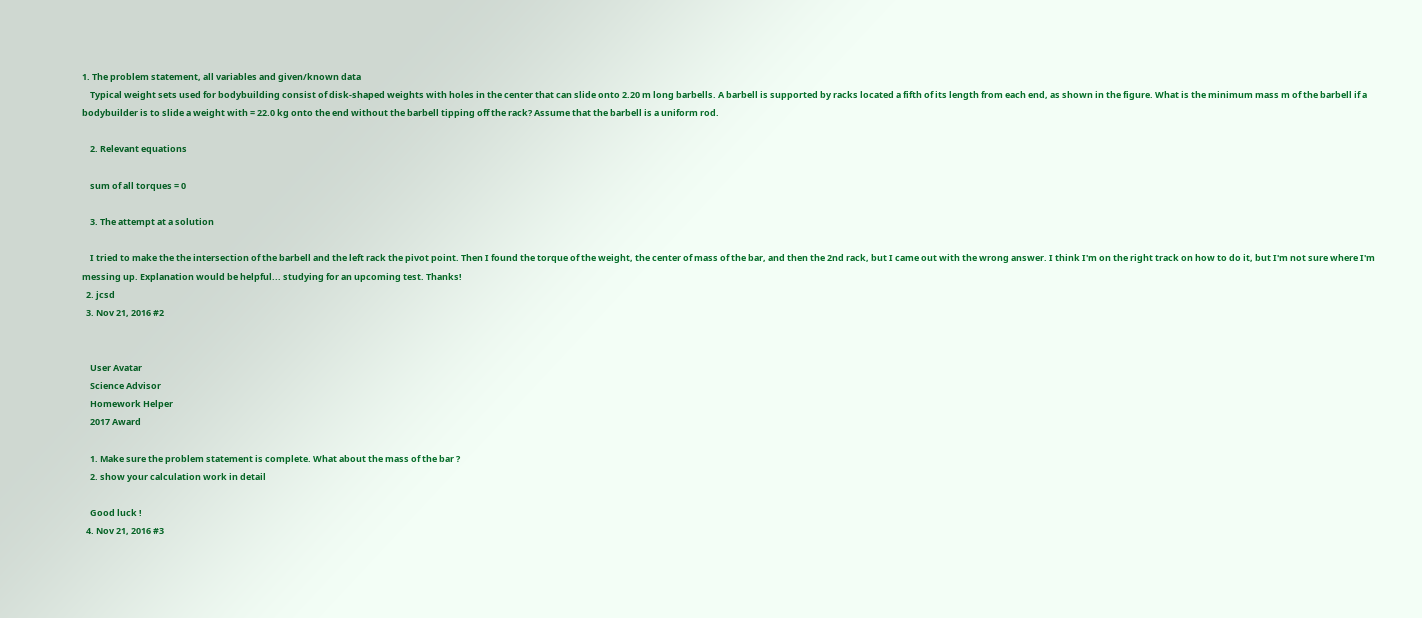1. The problem statement, all variables and given/known data
    Typical weight sets used for bodybuilding consist of disk-shaped weights with holes in the center that can slide onto 2.20 m long barbells. A barbell is supported by racks located a fifth of its length from each end, as shown in the figure. What is the minimum mass m of the barbell if a bodybuilder is to slide a weight with = 22.0 kg onto the end without the barbell tipping off the rack? Assume that the barbell is a uniform rod.

    2. Relevant equations

    sum of all torques = 0

    3. The attempt at a solution

    I tried to make the the intersection of the barbell and the left rack the pivot point. Then I found the torque of the weight, the center of mass of the bar, and then the 2nd rack, but I came out with the wrong answer. I think I'm on the right track on how to do it, but I'm not sure where I'm messing up. Explanation would be helpful... studying for an upcoming test. Thanks!
  2. jcsd
  3. Nov 21, 2016 #2


    User Avatar
    Science Advisor
    Homework Helper
    2017 Award

    1. Make sure the problem statement is complete. What about the mass of the bar ?
    2. show your calculation work in detail

    Good luck !
  4. Nov 21, 2016 #3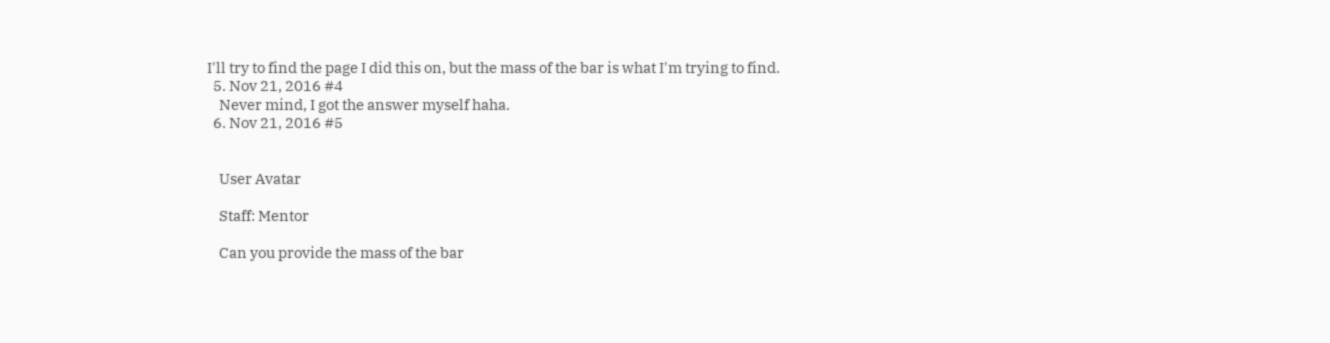I'll try to find the page I did this on, but the mass of the bar is what I'm trying to find.
  5. Nov 21, 2016 #4
    Never mind, I got the answer myself haha.
  6. Nov 21, 2016 #5


    User Avatar

    Staff: Mentor

    Can you provide the mass of the bar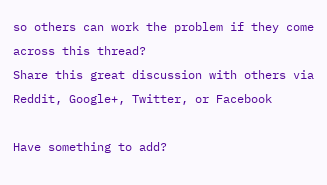so others can work the problem if they come across this thread?
Share this great discussion with others via Reddit, Google+, Twitter, or Facebook

Have something to add?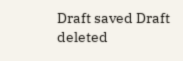Draft saved Draft deleted